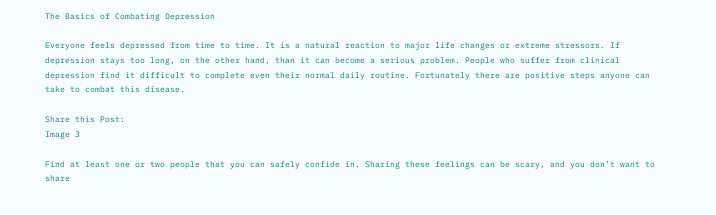The Basics of Combating Depression

Everyone feels depressed from time to time. It is a natural reaction to major life changes or extreme stressors. If depression stays too long, on the other hand, than it can become a serious problem. People who suffer from clinical depression find it difficult to complete even their normal daily routine. Fortunately there are positive steps anyone can take to combat this disease.

Share this Post:
Image 3

Find at least one or two people that you can safely confide in. Sharing these feelings can be scary, and you don’t want to share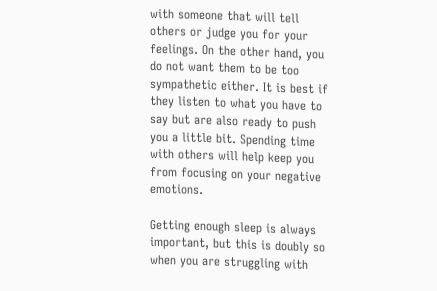with someone that will tell others or judge you for your feelings. On the other hand, you do not want them to be too sympathetic either. It is best if they listen to what you have to say but are also ready to push you a little bit. Spending time with others will help keep you from focusing on your negative emotions.

Getting enough sleep is always important, but this is doubly so when you are struggling with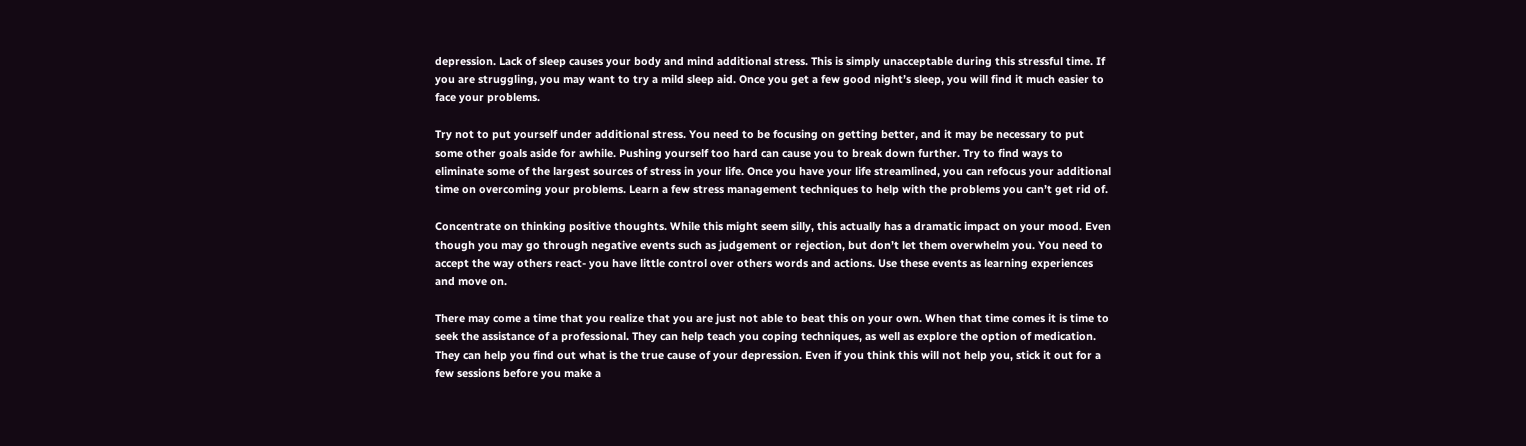depression. Lack of sleep causes your body and mind additional stress. This is simply unacceptable during this stressful time. If you are struggling, you may want to try a mild sleep aid. Once you get a few good night’s sleep, you will find it much easier to face your problems.

Try not to put yourself under additional stress. You need to be focusing on getting better, and it may be necessary to put some other goals aside for awhile. Pushing yourself too hard can cause you to break down further. Try to find ways to eliminate some of the largest sources of stress in your life. Once you have your life streamlined, you can refocus your additional time on overcoming your problems. Learn a few stress management techniques to help with the problems you can’t get rid of.

Concentrate on thinking positive thoughts. While this might seem silly, this actually has a dramatic impact on your mood. Even though you may go through negative events such as judgement or rejection, but don’t let them overwhelm you. You need to accept the way others react- you have little control over others words and actions. Use these events as learning experiences and move on.

There may come a time that you realize that you are just not able to beat this on your own. When that time comes it is time to seek the assistance of a professional. They can help teach you coping techniques, as well as explore the option of medication. They can help you find out what is the true cause of your depression. Even if you think this will not help you, stick it out for a few sessions before you make a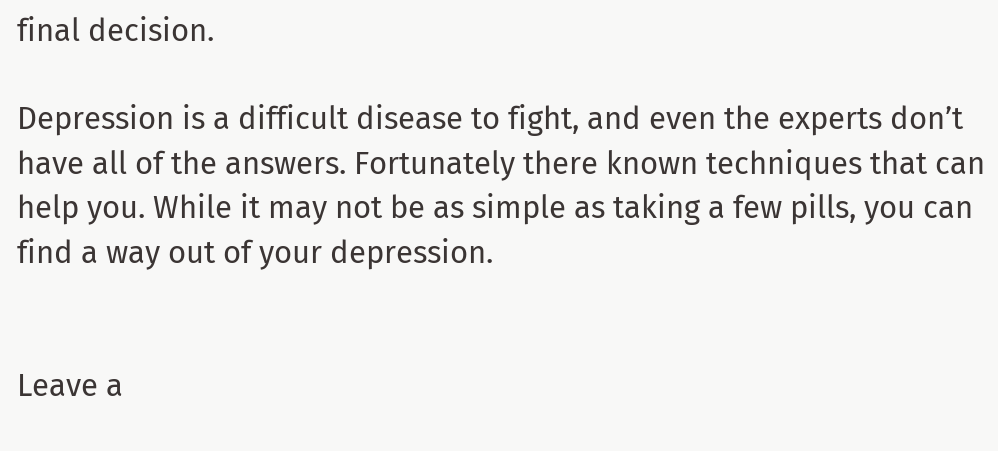final decision.

Depression is a difficult disease to fight, and even the experts don’t have all of the answers. Fortunately there known techniques that can help you. While it may not be as simple as taking a few pills, you can find a way out of your depression.


Leave a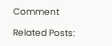Comment

Related Posts: